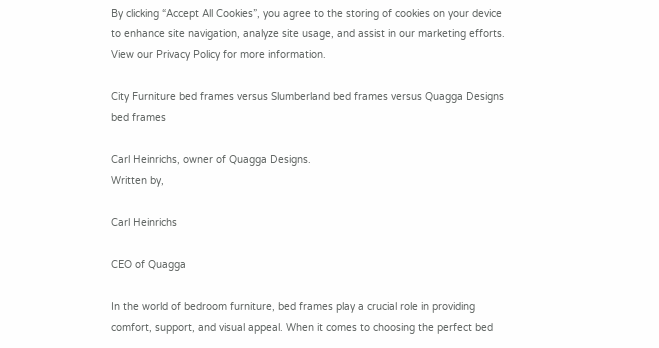By clicking “Accept All Cookies”, you agree to the storing of cookies on your device to enhance site navigation, analyze site usage, and assist in our marketing efforts. View our Privacy Policy for more information.

City Furniture bed frames versus Slumberland bed frames versus Quagga Designs bed frames

Carl Heinrichs, owner of Quagga Designs.
Written by,

Carl Heinrichs

CEO of Quagga

In the world of bedroom furniture, bed frames play a crucial role in providing comfort, support, and visual appeal. When it comes to choosing the perfect bed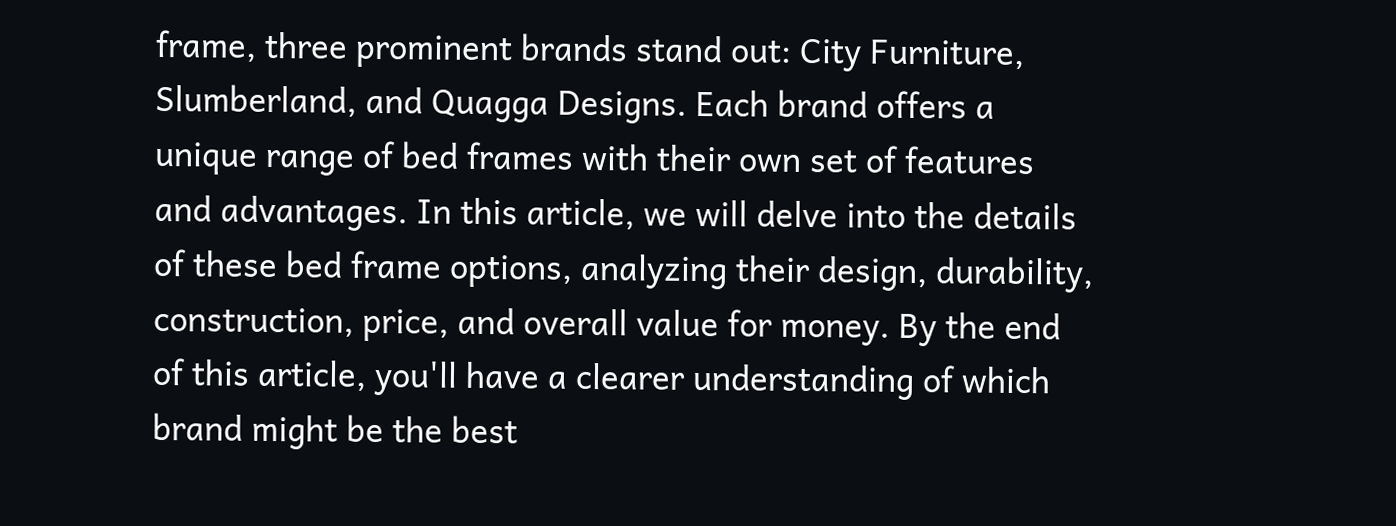frame, three prominent brands stand out: City Furniture, Slumberland, and Quagga Designs. Each brand offers a unique range of bed frames with their own set of features and advantages. In this article, we will delve into the details of these bed frame options, analyzing their design, durability, construction, price, and overall value for money. By the end of this article, you'll have a clearer understanding of which brand might be the best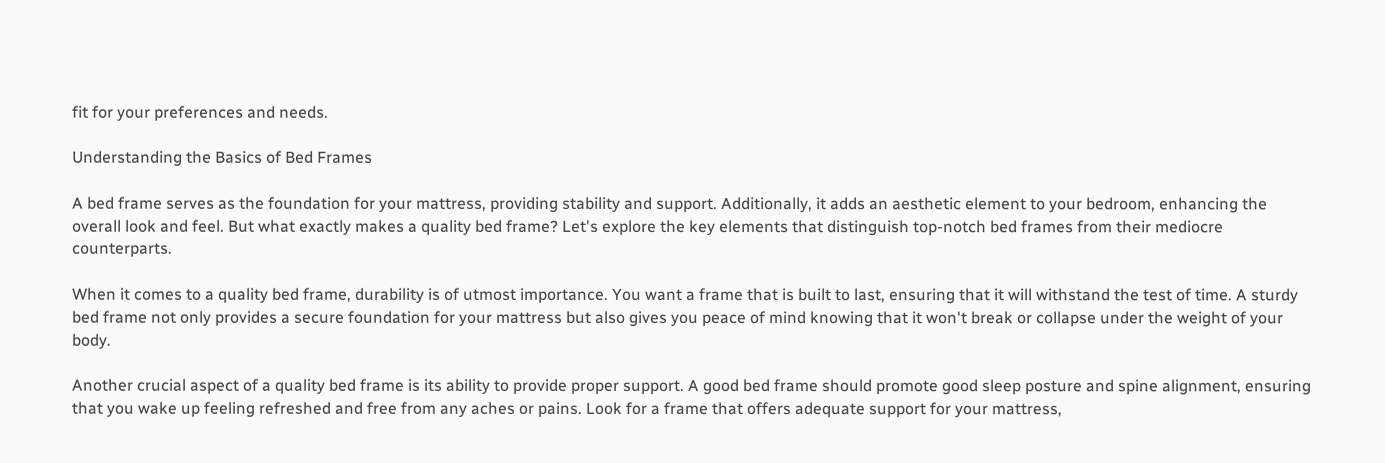fit for your preferences and needs.

Understanding the Basics of Bed Frames

A bed frame serves as the foundation for your mattress, providing stability and support. Additionally, it adds an aesthetic element to your bedroom, enhancing the overall look and feel. But what exactly makes a quality bed frame? Let's explore the key elements that distinguish top-notch bed frames from their mediocre counterparts.

When it comes to a quality bed frame, durability is of utmost importance. You want a frame that is built to last, ensuring that it will withstand the test of time. A sturdy bed frame not only provides a secure foundation for your mattress but also gives you peace of mind knowing that it won't break or collapse under the weight of your body.

Another crucial aspect of a quality bed frame is its ability to provide proper support. A good bed frame should promote good sleep posture and spine alignment, ensuring that you wake up feeling refreshed and free from any aches or pains. Look for a frame that offers adequate support for your mattress,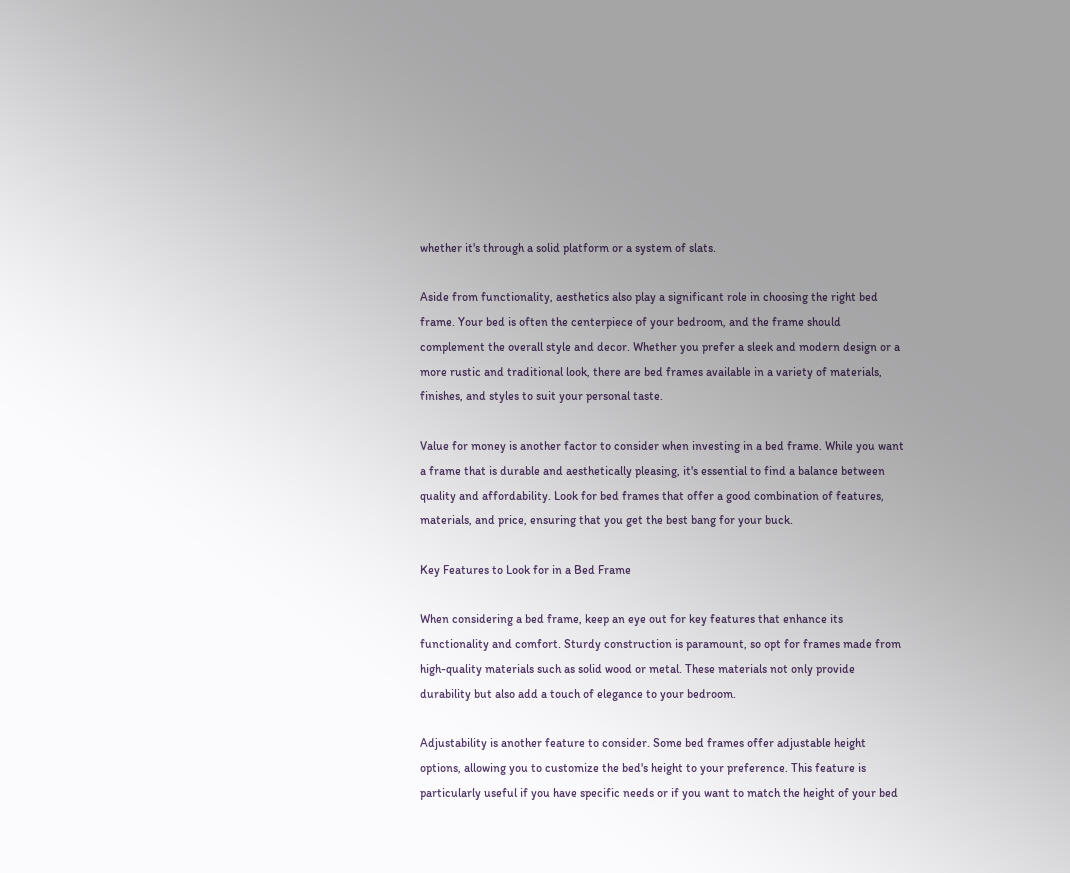whether it's through a solid platform or a system of slats.

Aside from functionality, aesthetics also play a significant role in choosing the right bed frame. Your bed is often the centerpiece of your bedroom, and the frame should complement the overall style and decor. Whether you prefer a sleek and modern design or a more rustic and traditional look, there are bed frames available in a variety of materials, finishes, and styles to suit your personal taste.

Value for money is another factor to consider when investing in a bed frame. While you want a frame that is durable and aesthetically pleasing, it's essential to find a balance between quality and affordability. Look for bed frames that offer a good combination of features, materials, and price, ensuring that you get the best bang for your buck.

Key Features to Look for in a Bed Frame

When considering a bed frame, keep an eye out for key features that enhance its functionality and comfort. Sturdy construction is paramount, so opt for frames made from high-quality materials such as solid wood or metal. These materials not only provide durability but also add a touch of elegance to your bedroom.

Adjustability is another feature to consider. Some bed frames offer adjustable height options, allowing you to customize the bed's height to your preference. This feature is particularly useful if you have specific needs or if you want to match the height of your bed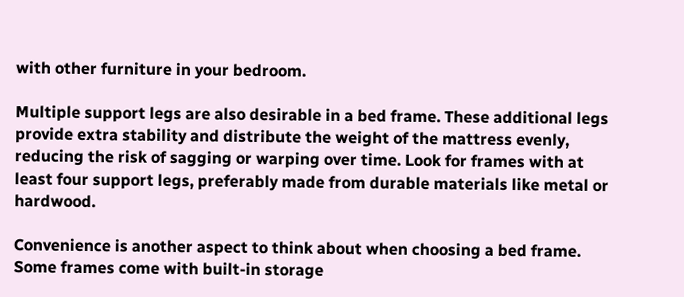with other furniture in your bedroom.

Multiple support legs are also desirable in a bed frame. These additional legs provide extra stability and distribute the weight of the mattress evenly, reducing the risk of sagging or warping over time. Look for frames with at least four support legs, preferably made from durable materials like metal or hardwood.

Convenience is another aspect to think about when choosing a bed frame. Some frames come with built-in storage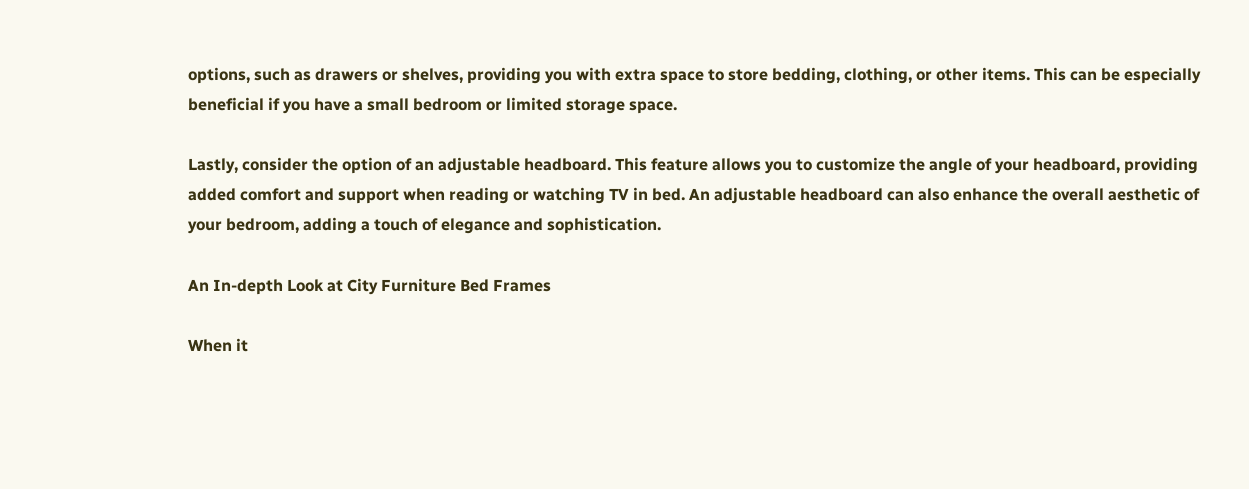options, such as drawers or shelves, providing you with extra space to store bedding, clothing, or other items. This can be especially beneficial if you have a small bedroom or limited storage space.

Lastly, consider the option of an adjustable headboard. This feature allows you to customize the angle of your headboard, providing added comfort and support when reading or watching TV in bed. An adjustable headboard can also enhance the overall aesthetic of your bedroom, adding a touch of elegance and sophistication.

An In-depth Look at City Furniture Bed Frames

When it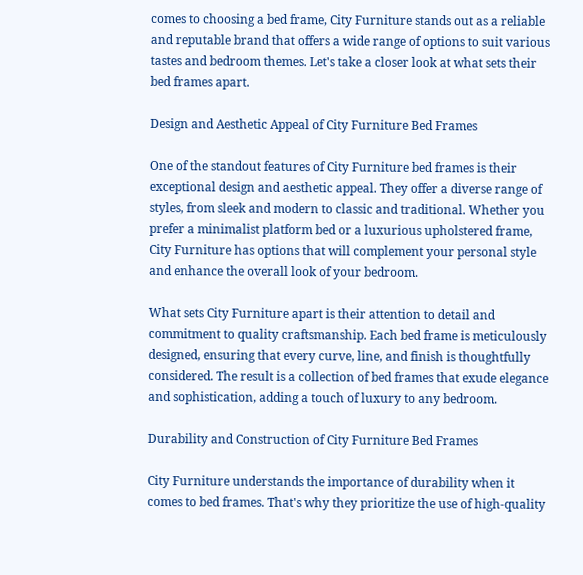comes to choosing a bed frame, City Furniture stands out as a reliable and reputable brand that offers a wide range of options to suit various tastes and bedroom themes. Let's take a closer look at what sets their bed frames apart.

Design and Aesthetic Appeal of City Furniture Bed Frames

One of the standout features of City Furniture bed frames is their exceptional design and aesthetic appeal. They offer a diverse range of styles, from sleek and modern to classic and traditional. Whether you prefer a minimalist platform bed or a luxurious upholstered frame, City Furniture has options that will complement your personal style and enhance the overall look of your bedroom.

What sets City Furniture apart is their attention to detail and commitment to quality craftsmanship. Each bed frame is meticulously designed, ensuring that every curve, line, and finish is thoughtfully considered. The result is a collection of bed frames that exude elegance and sophistication, adding a touch of luxury to any bedroom.

Durability and Construction of City Furniture Bed Frames

City Furniture understands the importance of durability when it comes to bed frames. That's why they prioritize the use of high-quality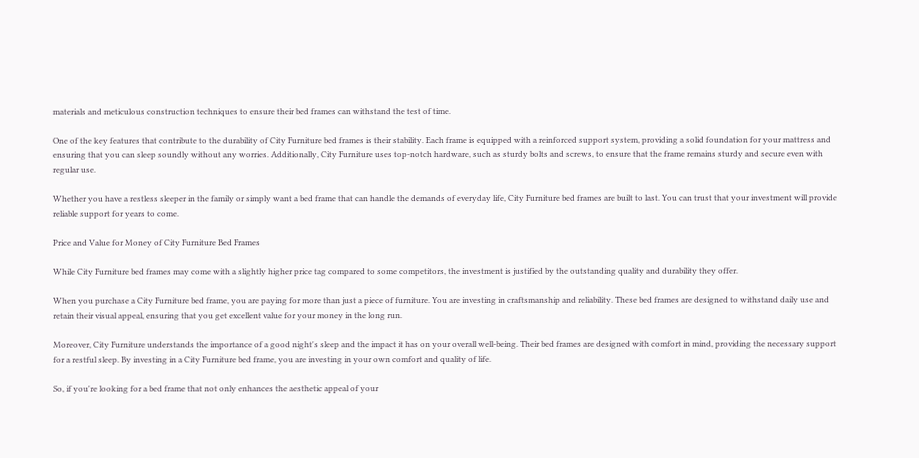materials and meticulous construction techniques to ensure their bed frames can withstand the test of time.

One of the key features that contribute to the durability of City Furniture bed frames is their stability. Each frame is equipped with a reinforced support system, providing a solid foundation for your mattress and ensuring that you can sleep soundly without any worries. Additionally, City Furniture uses top-notch hardware, such as sturdy bolts and screws, to ensure that the frame remains sturdy and secure even with regular use.

Whether you have a restless sleeper in the family or simply want a bed frame that can handle the demands of everyday life, City Furniture bed frames are built to last. You can trust that your investment will provide reliable support for years to come.

Price and Value for Money of City Furniture Bed Frames

While City Furniture bed frames may come with a slightly higher price tag compared to some competitors, the investment is justified by the outstanding quality and durability they offer.

When you purchase a City Furniture bed frame, you are paying for more than just a piece of furniture. You are investing in craftsmanship and reliability. These bed frames are designed to withstand daily use and retain their visual appeal, ensuring that you get excellent value for your money in the long run.

Moreover, City Furniture understands the importance of a good night's sleep and the impact it has on your overall well-being. Their bed frames are designed with comfort in mind, providing the necessary support for a restful sleep. By investing in a City Furniture bed frame, you are investing in your own comfort and quality of life.

So, if you're looking for a bed frame that not only enhances the aesthetic appeal of your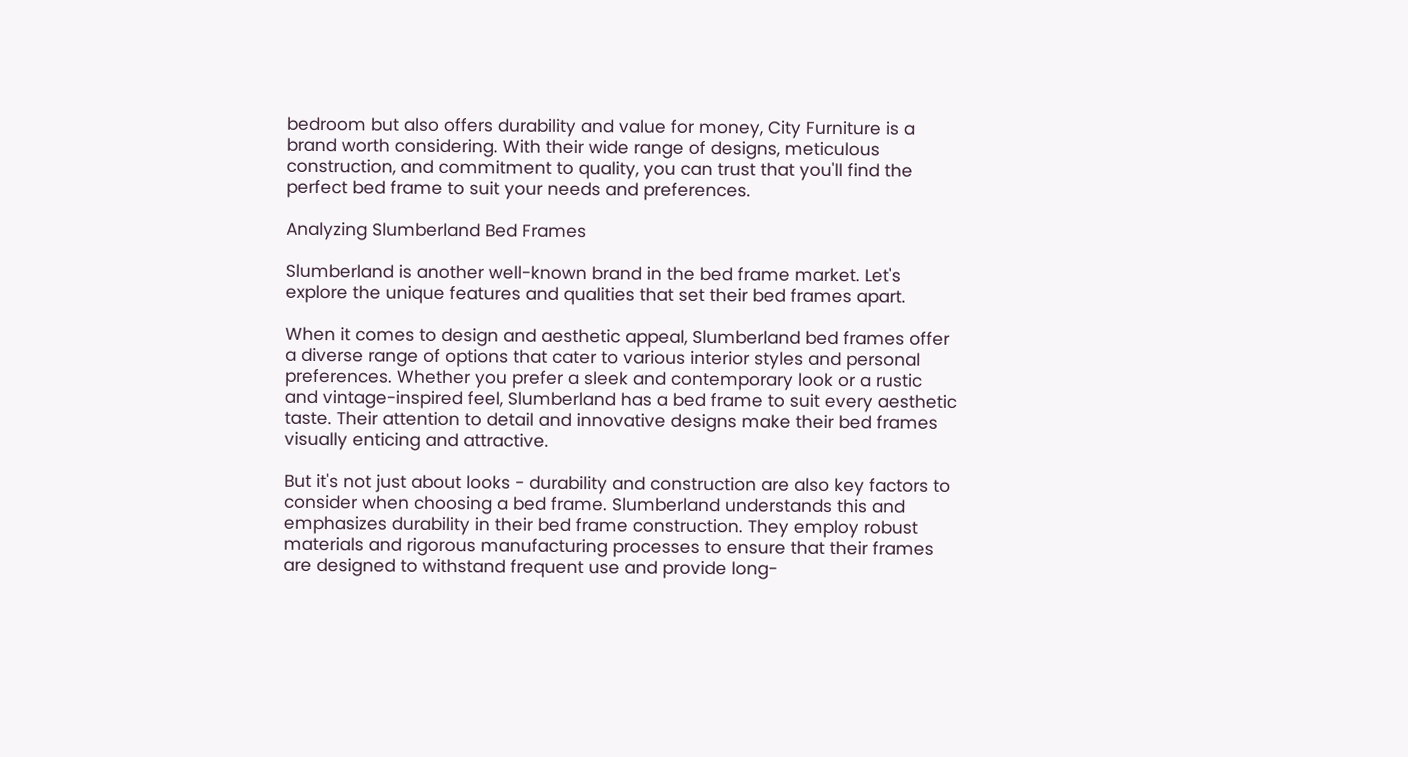bedroom but also offers durability and value for money, City Furniture is a brand worth considering. With their wide range of designs, meticulous construction, and commitment to quality, you can trust that you'll find the perfect bed frame to suit your needs and preferences.

Analyzing Slumberland Bed Frames

Slumberland is another well-known brand in the bed frame market. Let's explore the unique features and qualities that set their bed frames apart.

When it comes to design and aesthetic appeal, Slumberland bed frames offer a diverse range of options that cater to various interior styles and personal preferences. Whether you prefer a sleek and contemporary look or a rustic and vintage-inspired feel, Slumberland has a bed frame to suit every aesthetic taste. Their attention to detail and innovative designs make their bed frames visually enticing and attractive.

But it's not just about looks - durability and construction are also key factors to consider when choosing a bed frame. Slumberland understands this and emphasizes durability in their bed frame construction. They employ robust materials and rigorous manufacturing processes to ensure that their frames are designed to withstand frequent use and provide long-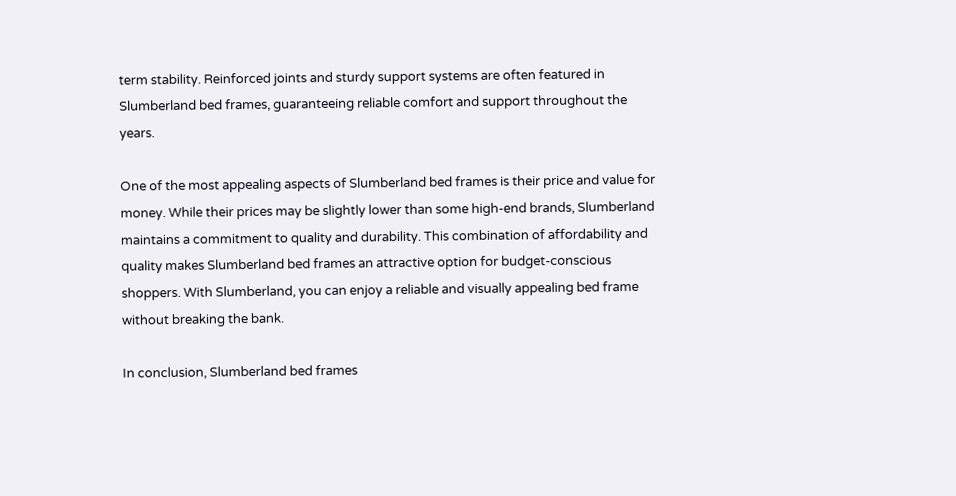term stability. Reinforced joints and sturdy support systems are often featured in Slumberland bed frames, guaranteeing reliable comfort and support throughout the years.

One of the most appealing aspects of Slumberland bed frames is their price and value for money. While their prices may be slightly lower than some high-end brands, Slumberland maintains a commitment to quality and durability. This combination of affordability and quality makes Slumberland bed frames an attractive option for budget-conscious shoppers. With Slumberland, you can enjoy a reliable and visually appealing bed frame without breaking the bank.

In conclusion, Slumberland bed frames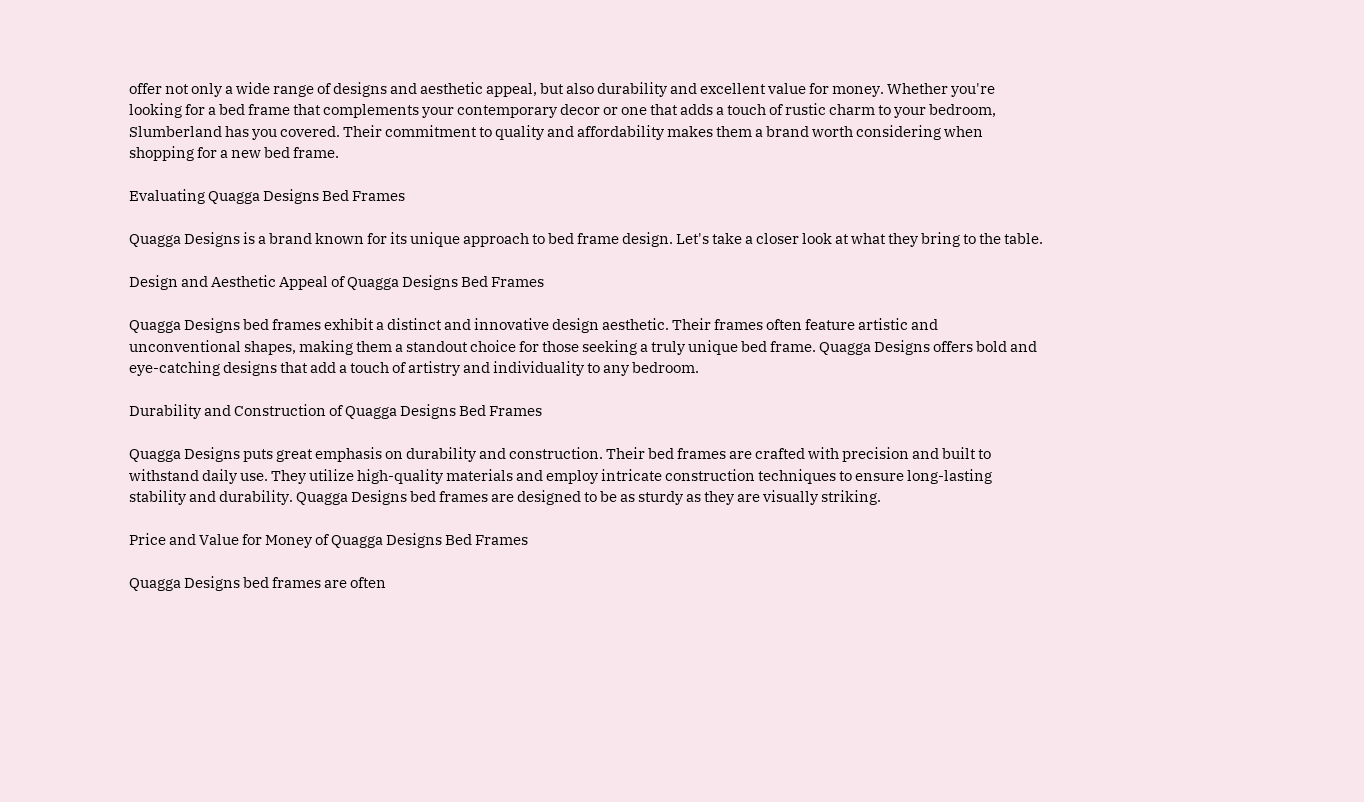offer not only a wide range of designs and aesthetic appeal, but also durability and excellent value for money. Whether you're looking for a bed frame that complements your contemporary decor or one that adds a touch of rustic charm to your bedroom, Slumberland has you covered. Their commitment to quality and affordability makes them a brand worth considering when shopping for a new bed frame.

Evaluating Quagga Designs Bed Frames

Quagga Designs is a brand known for its unique approach to bed frame design. Let's take a closer look at what they bring to the table.

Design and Aesthetic Appeal of Quagga Designs Bed Frames

Quagga Designs bed frames exhibit a distinct and innovative design aesthetic. Their frames often feature artistic and unconventional shapes, making them a standout choice for those seeking a truly unique bed frame. Quagga Designs offers bold and eye-catching designs that add a touch of artistry and individuality to any bedroom.

Durability and Construction of Quagga Designs Bed Frames

Quagga Designs puts great emphasis on durability and construction. Their bed frames are crafted with precision and built to withstand daily use. They utilize high-quality materials and employ intricate construction techniques to ensure long-lasting stability and durability. Quagga Designs bed frames are designed to be as sturdy as they are visually striking.

Price and Value for Money of Quagga Designs Bed Frames

Quagga Designs bed frames are often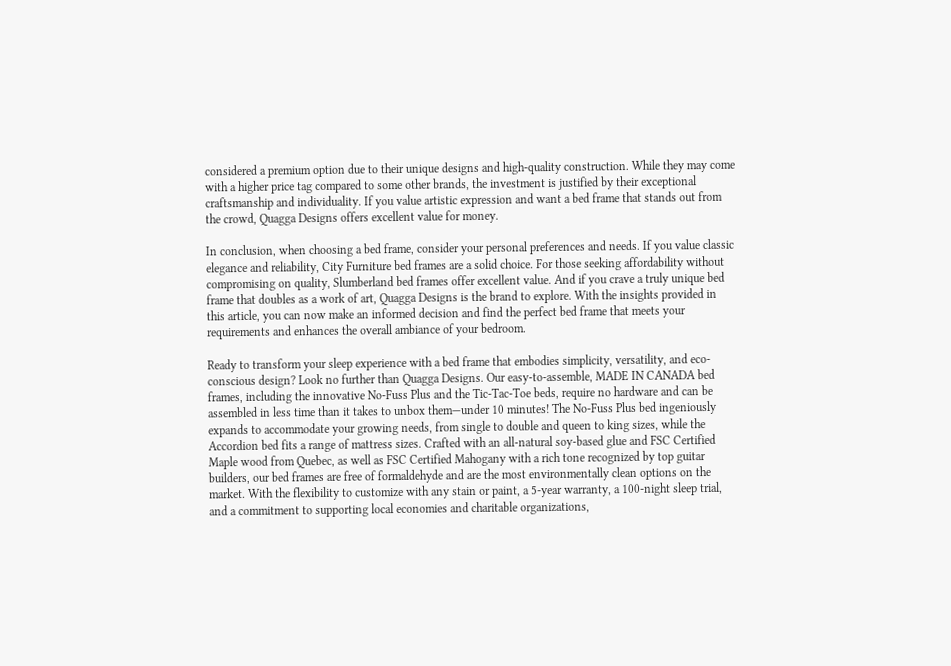considered a premium option due to their unique designs and high-quality construction. While they may come with a higher price tag compared to some other brands, the investment is justified by their exceptional craftsmanship and individuality. If you value artistic expression and want a bed frame that stands out from the crowd, Quagga Designs offers excellent value for money.

In conclusion, when choosing a bed frame, consider your personal preferences and needs. If you value classic elegance and reliability, City Furniture bed frames are a solid choice. For those seeking affordability without compromising on quality, Slumberland bed frames offer excellent value. And if you crave a truly unique bed frame that doubles as a work of art, Quagga Designs is the brand to explore. With the insights provided in this article, you can now make an informed decision and find the perfect bed frame that meets your requirements and enhances the overall ambiance of your bedroom.

Ready to transform your sleep experience with a bed frame that embodies simplicity, versatility, and eco-conscious design? Look no further than Quagga Designs. Our easy-to-assemble, MADE IN CANADA bed frames, including the innovative No-Fuss Plus and the Tic-Tac-Toe beds, require no hardware and can be assembled in less time than it takes to unbox them—under 10 minutes! The No-Fuss Plus bed ingeniously expands to accommodate your growing needs, from single to double and queen to king sizes, while the Accordion bed fits a range of mattress sizes. Crafted with an all-natural soy-based glue and FSC Certified Maple wood from Quebec, as well as FSC Certified Mahogany with a rich tone recognized by top guitar builders, our bed frames are free of formaldehyde and are the most environmentally clean options on the market. With the flexibility to customize with any stain or paint, a 5-year warranty, a 100-night sleep trial, and a commitment to supporting local economies and charitable organizations,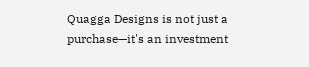Quagga Designs is not just a purchase—it's an investment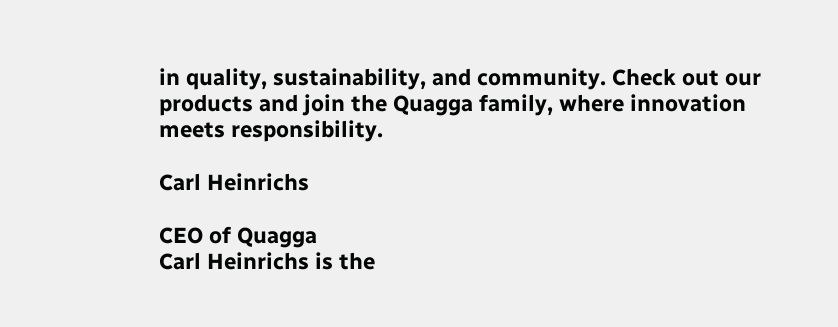in quality, sustainability, and community. Check out our products and join the Quagga family, where innovation meets responsibility.

Carl Heinrichs

CEO of Quagga
Carl Heinrichs is the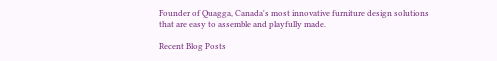Founder of Quagga, Canada's most innovative furniture design solutions that are easy to assemble and playfully made.

Recent Blog Posts